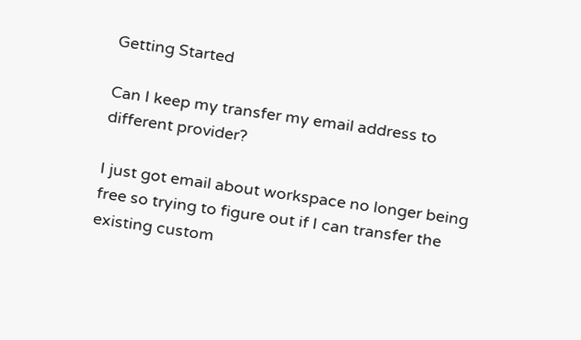Getting Started

Can I keep my transfer my email address to different provider?

I just got email about workspace no longer being free so trying to figure out if I can transfer the existing custom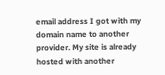email address I got with my domain name to another provider. My site is already hosted with another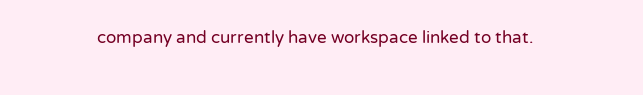company and currently have workspace linked to that.